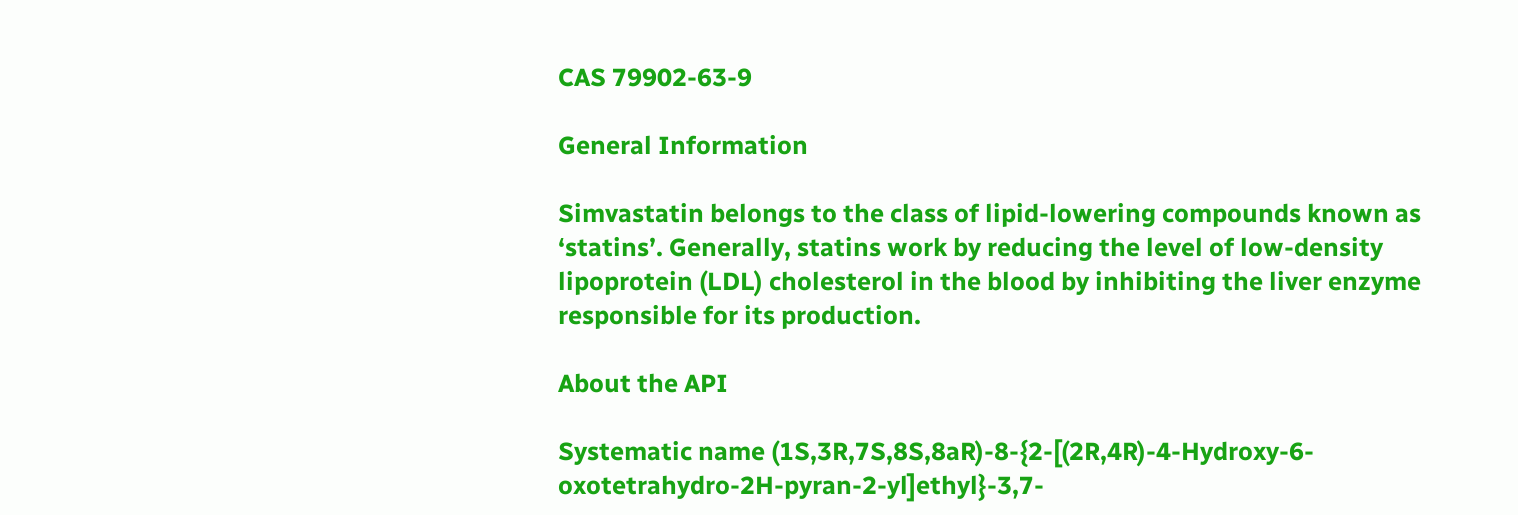CAS 79902-63-9

General Information

Simvastatin belongs to the class of lipid-lowering compounds known as ‘statins’. Generally, statins work by reducing the level of low-density lipoprotein (LDL) cholesterol in the blood by inhibiting the liver enzyme responsible for its production.

About the API

Systematic name (1S,3R,7S,8S,8aR)-8-{2-[(2R,4R)-4-Hydroxy-6-oxotetrahydro-2H-pyran-2-yl]ethyl}-3,7-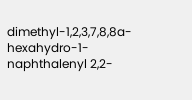dimethyl-1,2,3,7,8,8a-hexahydro-1-naphthalenyl 2,2-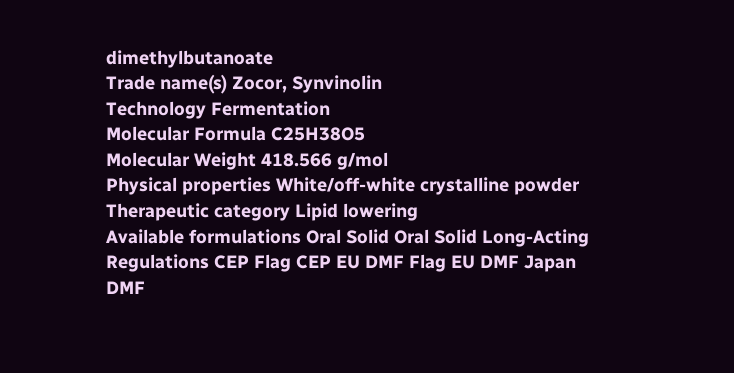dimethylbutanoate
Trade name(s) Zocor, Synvinolin
Technology Fermentation
Molecular Formula C25H38O5
Molecular Weight 418.566 g/mol
Physical properties White/off-white crystalline powder
Therapeutic category Lipid lowering
Available formulations Oral Solid Oral Solid Long-Acting
Regulations CEP Flag CEP EU DMF Flag EU DMF Japan DMF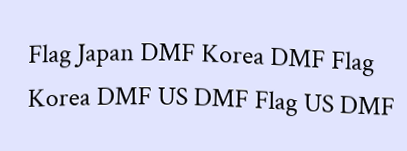Flag Japan DMF Korea DMF Flag Korea DMF US DMF Flag US DMF